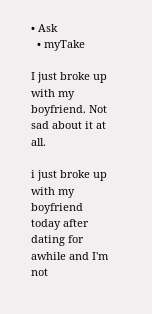• Ask
  • myTake

I just broke up with my boyfriend. Not sad about it at all.

i just broke up with my boyfriend today after dating for awhile and I'm not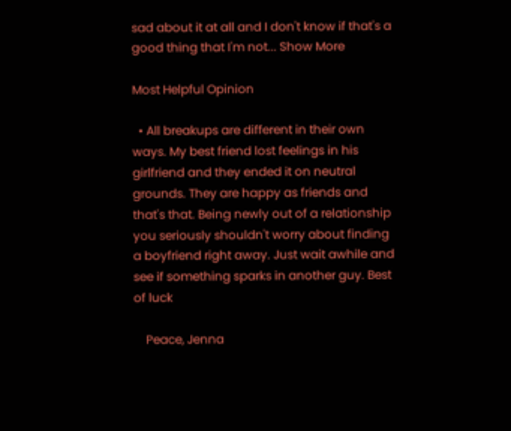sad about it at all and I don't know if that's a good thing that I'm not... Show More

Most Helpful Opinion

  • All breakups are different in their own ways. My best friend lost feelings in his girlfriend and they ended it on neutral grounds. They are happy as friends and that's that. Being newly out of a relationship you seriously shouldn't worry about finding a boyfriend right away. Just wait awhile and see if something sparks in another guy. Best of luck

    Peace, Jenna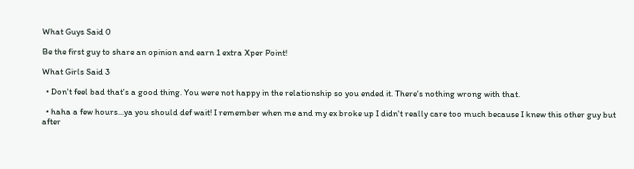What Guys Said 0

Be the first guy to share an opinion and earn 1 extra Xper Point!

What Girls Said 3

  • Don't feel bad that's a good thing. You were not happy in the relationship so you ended it. There's nothing wrong with that.

  • haha a few hours...ya you should def wait! I remember when me and my ex broke up I didn't really care too much because I knew this other guy but after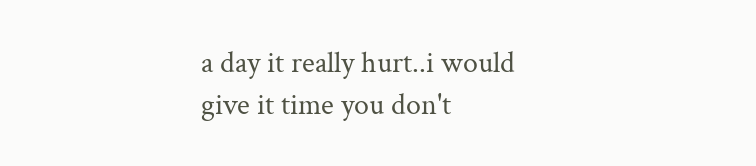a day it really hurt..i would give it time you don't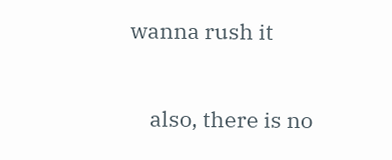wanna rush it

    also, there is no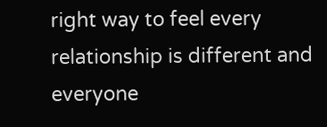right way to feel every relationship is different and everyone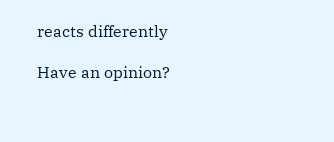reacts differently

Have an opinion?